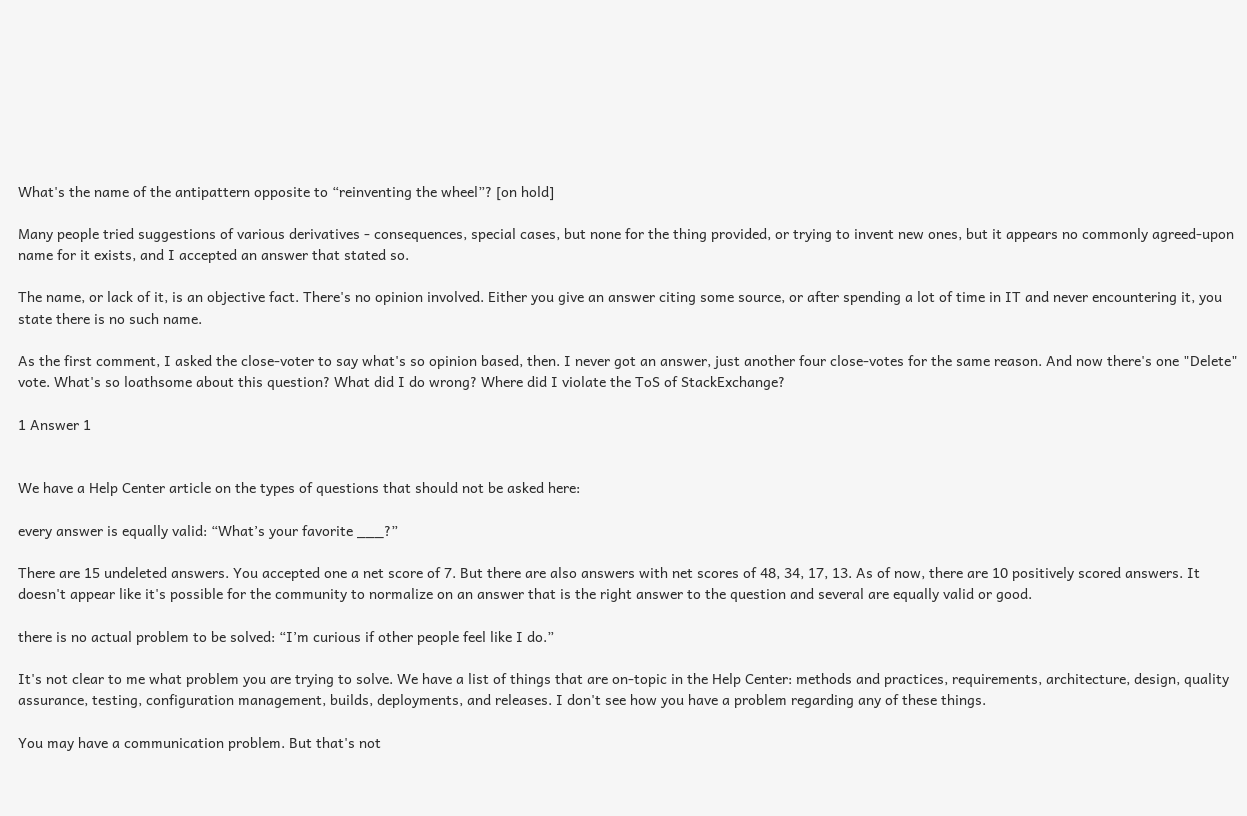What's the name of the antipattern opposite to “reinventing the wheel”? [on hold]

Many people tried suggestions of various derivatives - consequences, special cases, but none for the thing provided, or trying to invent new ones, but it appears no commonly agreed-upon name for it exists, and I accepted an answer that stated so.

The name, or lack of it, is an objective fact. There's no opinion involved. Either you give an answer citing some source, or after spending a lot of time in IT and never encountering it, you state there is no such name.

As the first comment, I asked the close-voter to say what's so opinion based, then. I never got an answer, just another four close-votes for the same reason. And now there's one "Delete" vote. What's so loathsome about this question? What did I do wrong? Where did I violate the ToS of StackExchange?

1 Answer 1


We have a Help Center article on the types of questions that should not be asked here:

every answer is equally valid: “What’s your favorite ___?”

There are 15 undeleted answers. You accepted one a net score of 7. But there are also answers with net scores of 48, 34, 17, 13. As of now, there are 10 positively scored answers. It doesn't appear like it's possible for the community to normalize on an answer that is the right answer to the question and several are equally valid or good.

there is no actual problem to be solved: “I’m curious if other people feel like I do.”

It's not clear to me what problem you are trying to solve. We have a list of things that are on-topic in the Help Center: methods and practices, requirements, architecture, design, quality assurance, testing, configuration management, builds, deployments, and releases. I don't see how you have a problem regarding any of these things.

You may have a communication problem. But that's not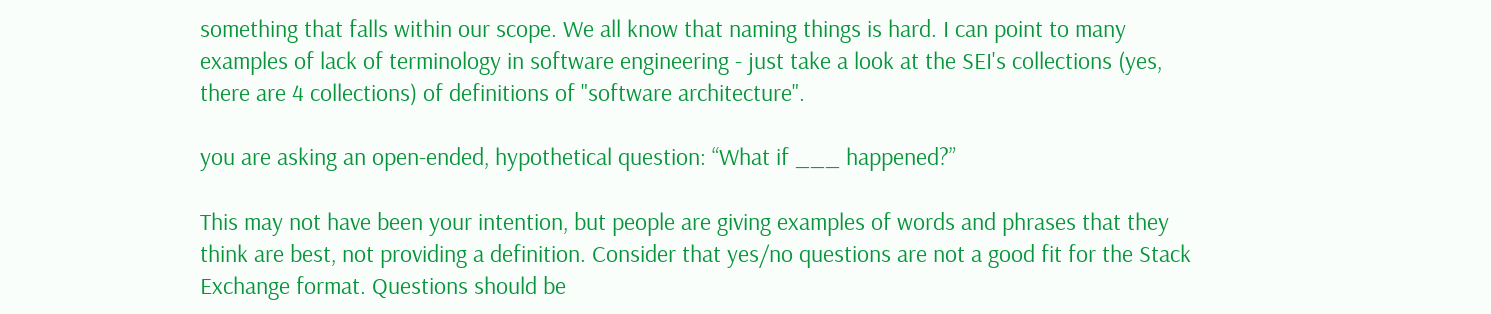something that falls within our scope. We all know that naming things is hard. I can point to many examples of lack of terminology in software engineering - just take a look at the SEI's collections (yes, there are 4 collections) of definitions of "software architecture".

you are asking an open-ended, hypothetical question: “What if ___ happened?”

This may not have been your intention, but people are giving examples of words and phrases that they think are best, not providing a definition. Consider that yes/no questions are not a good fit for the Stack Exchange format. Questions should be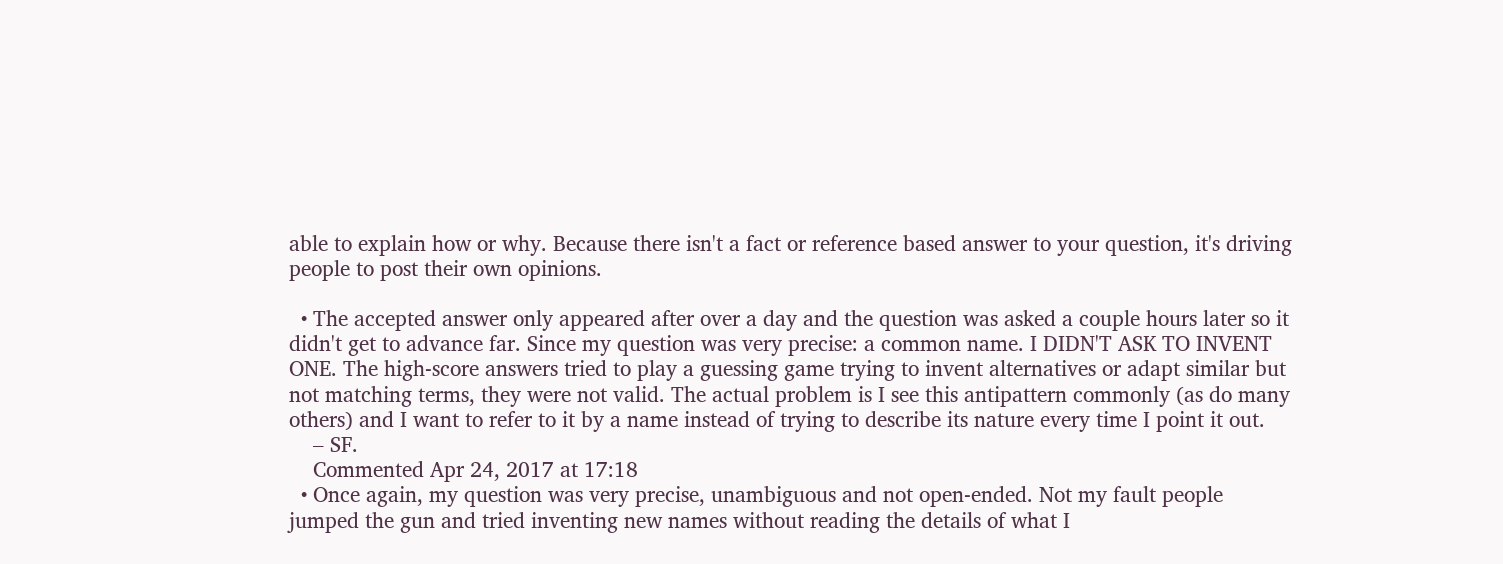able to explain how or why. Because there isn't a fact or reference based answer to your question, it's driving people to post their own opinions.

  • The accepted answer only appeared after over a day and the question was asked a couple hours later so it didn't get to advance far. Since my question was very precise: a common name. I DIDN'T ASK TO INVENT ONE. The high-score answers tried to play a guessing game trying to invent alternatives or adapt similar but not matching terms, they were not valid. The actual problem is I see this antipattern commonly (as do many others) and I want to refer to it by a name instead of trying to describe its nature every time I point it out.
    – SF.
    Commented Apr 24, 2017 at 17:18
  • Once again, my question was very precise, unambiguous and not open-ended. Not my fault people jumped the gun and tried inventing new names without reading the details of what I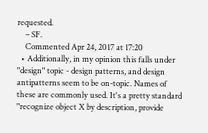requested.
    – SF.
    Commented Apr 24, 2017 at 17:20
  • Additionally, in my opinion this falls under "design" topic - design patterns, and design antipatterns seem to be on-topic. Names of these are commonly used. It's a pretty standard "recognize object X by description, provide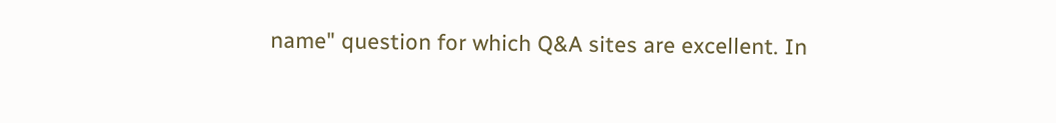name" question for which Q&A sites are excellent. In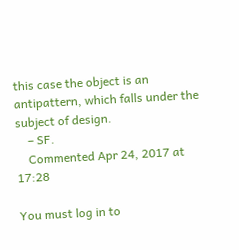this case the object is an antipattern, which falls under the subject of design.
    – SF.
    Commented Apr 24, 2017 at 17:28

You must log in to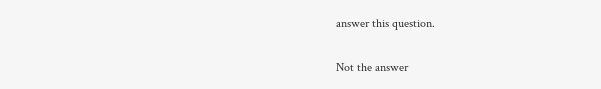answer this question.

Not the answer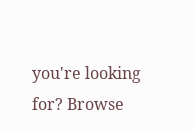you're looking for? Browse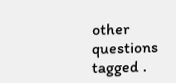other questions tagged .